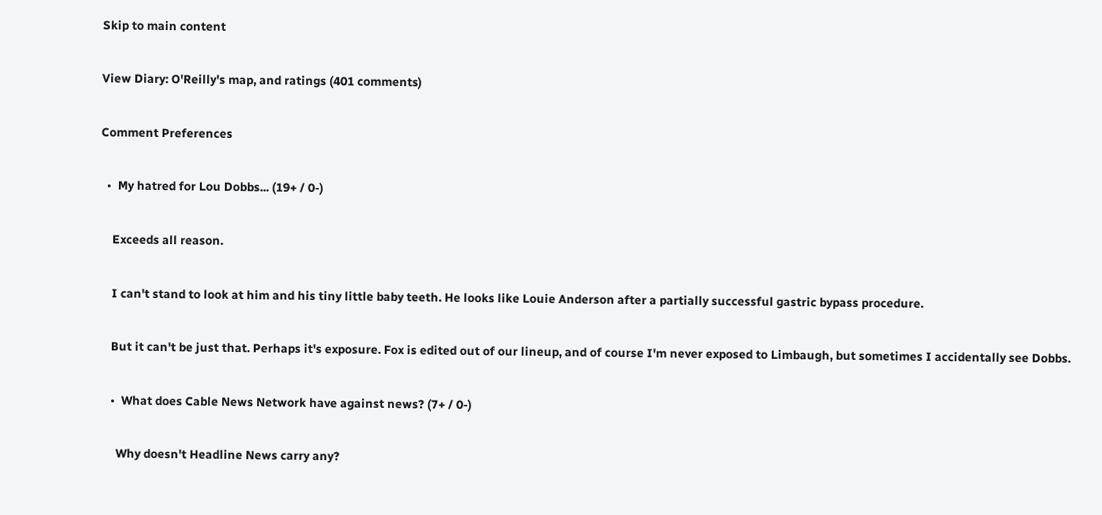Skip to main content

View Diary: O'Reilly's map, and ratings (401 comments)

Comment Preferences

  •  My hatred for Lou Dobbs... (19+ / 0-)

    Exceeds all reason.

    I can't stand to look at him and his tiny little baby teeth. He looks like Louie Anderson after a partially successful gastric bypass procedure.

    But it can't be just that. Perhaps it's exposure. Fox is edited out of our lineup, and of course I'm never exposed to Limbaugh, but sometimes I accidentally see Dobbs.

    •  What does Cable News Network have against news? (7+ / 0-)

      Why doesn't Headline News carry any?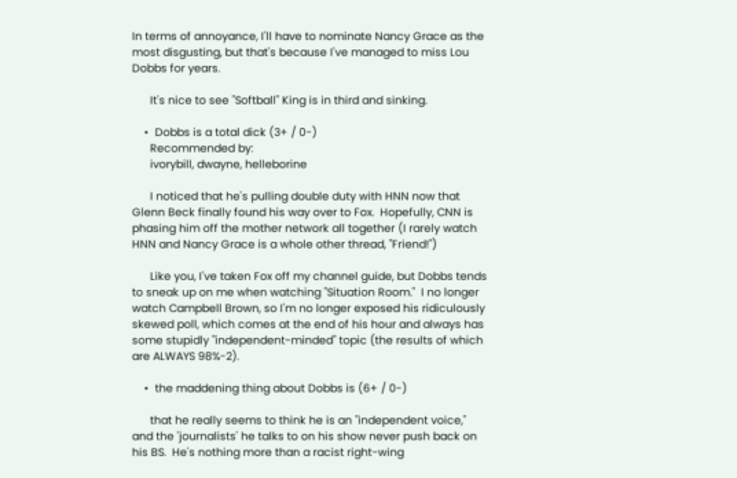In terms of annoyance, I'll have to nominate Nancy Grace as the most disgusting, but that's because I've managed to miss Lou Dobbs for years.

      It's nice to see "Softball" King is in third and sinking.

    •  Dobbs is a total dick (3+ / 0-)
      Recommended by:
      ivorybill, dwayne, helleborine

      I noticed that he's pulling double duty with HNN now that Glenn Beck finally found his way over to Fox.  Hopefully, CNN is phasing him off the mother network all together (I rarely watch HNN and Nancy Grace is a whole other thread, "Friend!")

      Like you, I've taken Fox off my channel guide, but Dobbs tends to sneak up on me when watching "Situation Room."  I no longer watch Campbell Brown, so I'm no longer exposed his ridiculously skewed poll, which comes at the end of his hour and always has some stupidly "independent-minded" topic (the results of which are ALWAYS 98%-2).

    •  the maddening thing about Dobbs is (6+ / 0-)

      that he really seems to think he is an "independent voice," and the 'journalists' he talks to on his show never push back on his BS.  He's nothing more than a racist right-wing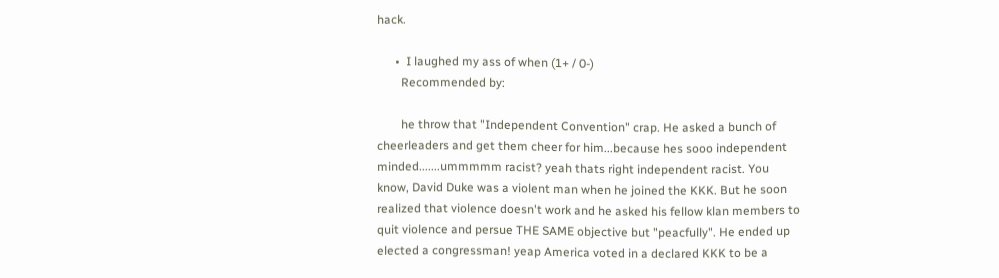hack.

      •  I laughed my ass of when (1+ / 0-)
        Recommended by:

        he throw that "Independent Convention" crap. He asked a bunch of cheerleaders and get them cheer for him...because hes sooo independent minded.......ummmmm racist? yeah thats right independent racist. You know, David Duke was a violent man when he joined the KKK. But he soon realized that violence doesn't work and he asked his fellow klan members to quit violence and persue THE SAME objective but "peacfully". He ended up elected a congressman! yeap America voted in a declared KKK to be a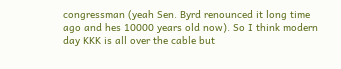congressman (yeah Sen. Byrd renounced it long time ago and hes 10000 years old now). So I think modern day KKK is all over the cable but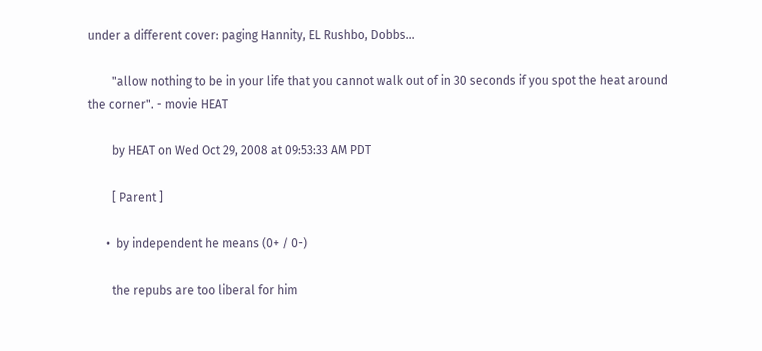under a different cover: paging Hannity, EL Rushbo, Dobbs...

        "allow nothing to be in your life that you cannot walk out of in 30 seconds if you spot the heat around the corner". - movie HEAT

        by HEAT on Wed Oct 29, 2008 at 09:53:33 AM PDT

        [ Parent ]

      •  by independent he means (0+ / 0-)

        the repubs are too liberal for him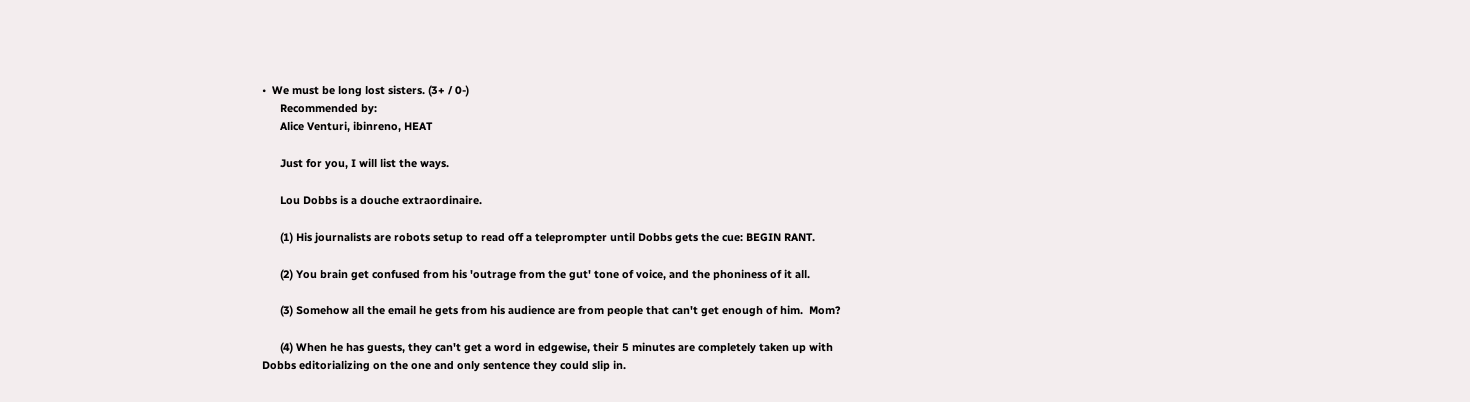•  We must be long lost sisters. (3+ / 0-)
      Recommended by:
      Alice Venturi, ibinreno, HEAT

      Just for you, I will list the ways.

      Lou Dobbs is a douche extraordinaire.

      (1) His journalists are robots setup to read off a teleprompter until Dobbs gets the cue: BEGIN RANT.

      (2) You brain get confused from his 'outrage from the gut' tone of voice, and the phoniness of it all.

      (3) Somehow all the email he gets from his audience are from people that can't get enough of him.  Mom?

      (4) When he has guests, they can't get a word in edgewise, their 5 minutes are completely taken up with Dobbs editorializing on the one and only sentence they could slip in.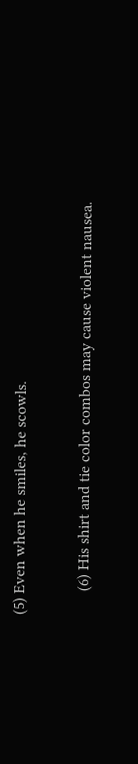(5) Even when he smiles, he scowls.

      (6) His shirt and tie color combos may cause violent nausea.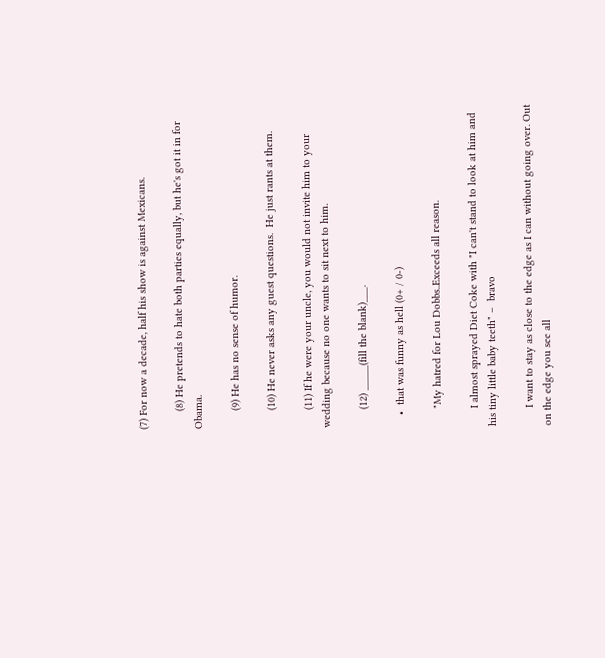(7) For now a decade, half his show is against Mexicans.

      (8) He pretends to hate both parties equally, but he's got it in for Obama.

      (9) He has no sense of humor.

      (10) He never asks any guest questions.  He just rants at them.

      (11) If he were your uncle, you would not invite him to your wedding because no one wants to sit next to him.

      (12) _____(fill the blank)___.

    •  that was funny as hell (0+ / 0-)

      "My hatred for Lou Dobbs..Exceeds all reason.

      I almost sprayed Diet Coke with "I can't stand to look at him and his tiny little baby teeth" –  bravo

      I want to stay as close to the edge as I can without going over. Out on the edge you see all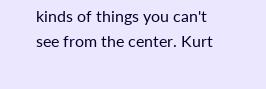kinds of things you can't see from the center. Kurt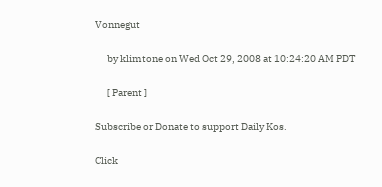Vonnegut

      by klimtone on Wed Oct 29, 2008 at 10:24:20 AM PDT

      [ Parent ]

Subscribe or Donate to support Daily Kos.

Click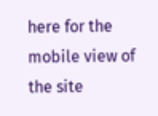here for the mobile view of the site